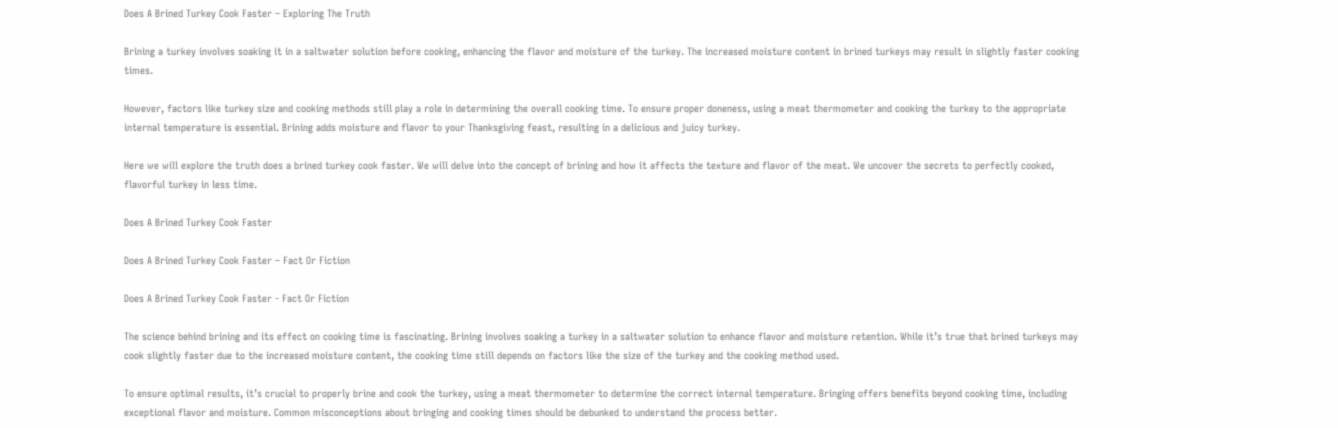Does A Brined Turkey Cook Faster – Exploring The Truth

Brining a turkey involves soaking it in a saltwater solution before cooking, enhancing the flavor and moisture of the turkey. The increased moisture content in brined turkeys may result in slightly faster cooking times.

However, factors like turkey size and cooking methods still play a role in determining the overall cooking time. To ensure proper doneness, using a meat thermometer and cooking the turkey to the appropriate internal temperature is essential. Brining adds moisture and flavor to your Thanksgiving feast, resulting in a delicious and juicy turkey.

Here we will explore the truth does a brined turkey cook faster. We will delve into the concept of brining and how it affects the texture and flavor of the meat. We uncover the secrets to perfectly cooked, flavorful turkey in less time.

Does A Brined Turkey Cook Faster

Does A Brined Turkey Cook Faster – Fact Or Fiction

Does A Brined Turkey Cook Faster - Fact Or Fiction

The science behind brining and its effect on cooking time is fascinating. Brining involves soaking a turkey in a saltwater solution to enhance flavor and moisture retention. While it’s true that brined turkeys may cook slightly faster due to the increased moisture content, the cooking time still depends on factors like the size of the turkey and the cooking method used.

To ensure optimal results, it’s crucial to properly brine and cook the turkey, using a meat thermometer to determine the correct internal temperature. Bringing offers benefits beyond cooking time, including exceptional flavor and moisture. Common misconceptions about bringing and cooking times should be debunked to understand the process better.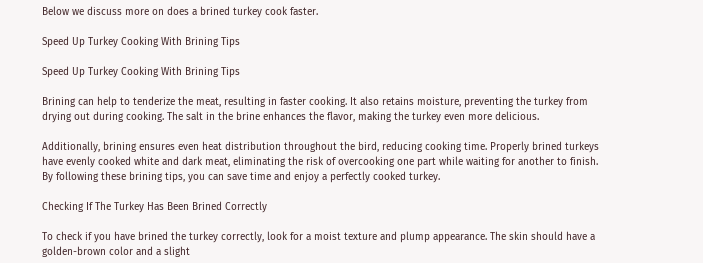Below we discuss more on does a brined turkey cook faster.

Speed Up Turkey Cooking With Brining Tips

Speed Up Turkey Cooking With Brining Tips

Brining can help to tenderize the meat, resulting in faster cooking. It also retains moisture, preventing the turkey from drying out during cooking. The salt in the brine enhances the flavor, making the turkey even more delicious.

Additionally, brining ensures even heat distribution throughout the bird, reducing cooking time. Properly brined turkeys have evenly cooked white and dark meat, eliminating the risk of overcooking one part while waiting for another to finish. By following these brining tips, you can save time and enjoy a perfectly cooked turkey.

Checking If The Turkey Has Been Brined Correctly

To check if you have brined the turkey correctly, look for a moist texture and plump appearance. The skin should have a golden-brown color and a slight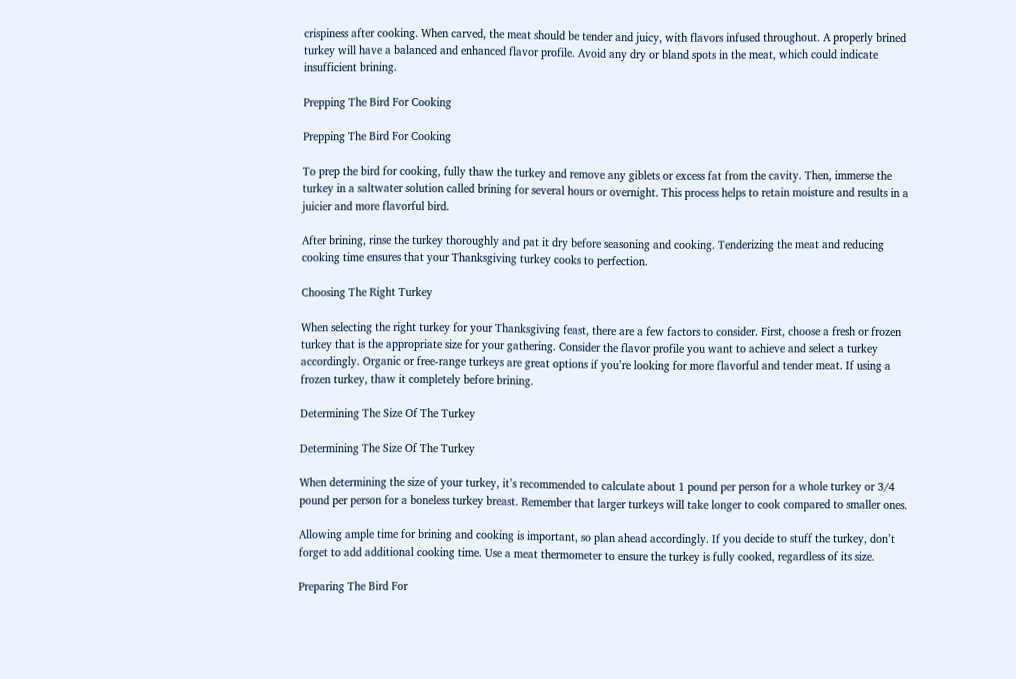crispiness after cooking. When carved, the meat should be tender and juicy, with flavors infused throughout. A properly brined turkey will have a balanced and enhanced flavor profile. Avoid any dry or bland spots in the meat, which could indicate insufficient brining.

Prepping The Bird For Cooking

Prepping The Bird For Cooking

To prep the bird for cooking, fully thaw the turkey and remove any giblets or excess fat from the cavity. Then, immerse the turkey in a saltwater solution called brining for several hours or overnight. This process helps to retain moisture and results in a juicier and more flavorful bird.

After brining, rinse the turkey thoroughly and pat it dry before seasoning and cooking. Tenderizing the meat and reducing cooking time ensures that your Thanksgiving turkey cooks to perfection.

Choosing The Right Turkey

When selecting the right turkey for your Thanksgiving feast, there are a few factors to consider. First, choose a fresh or frozen turkey that is the appropriate size for your gathering. Consider the flavor profile you want to achieve and select a turkey accordingly. Organic or free-range turkeys are great options if you’re looking for more flavorful and tender meat. If using a frozen turkey, thaw it completely before brining.

Determining The Size Of The Turkey

Determining The Size Of The Turkey

When determining the size of your turkey, it’s recommended to calculate about 1 pound per person for a whole turkey or 3/4 pound per person for a boneless turkey breast. Remember that larger turkeys will take longer to cook compared to smaller ones.

Allowing ample time for brining and cooking is important, so plan ahead accordingly. If you decide to stuff the turkey, don’t forget to add additional cooking time. Use a meat thermometer to ensure the turkey is fully cooked, regardless of its size.

Preparing The Bird For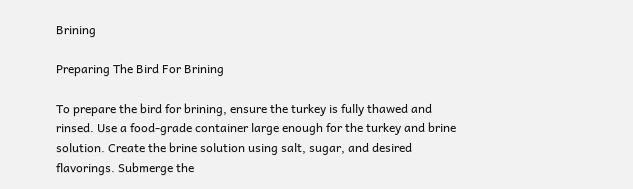Brining

Preparing The Bird For Brining

To prepare the bird for brining, ensure the turkey is fully thawed and rinsed. Use a food-grade container large enough for the turkey and brine solution. Create the brine solution using salt, sugar, and desired flavorings. Submerge the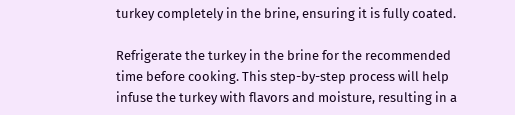turkey completely in the brine, ensuring it is fully coated.

Refrigerate the turkey in the brine for the recommended time before cooking. This step-by-step process will help infuse the turkey with flavors and moisture, resulting in a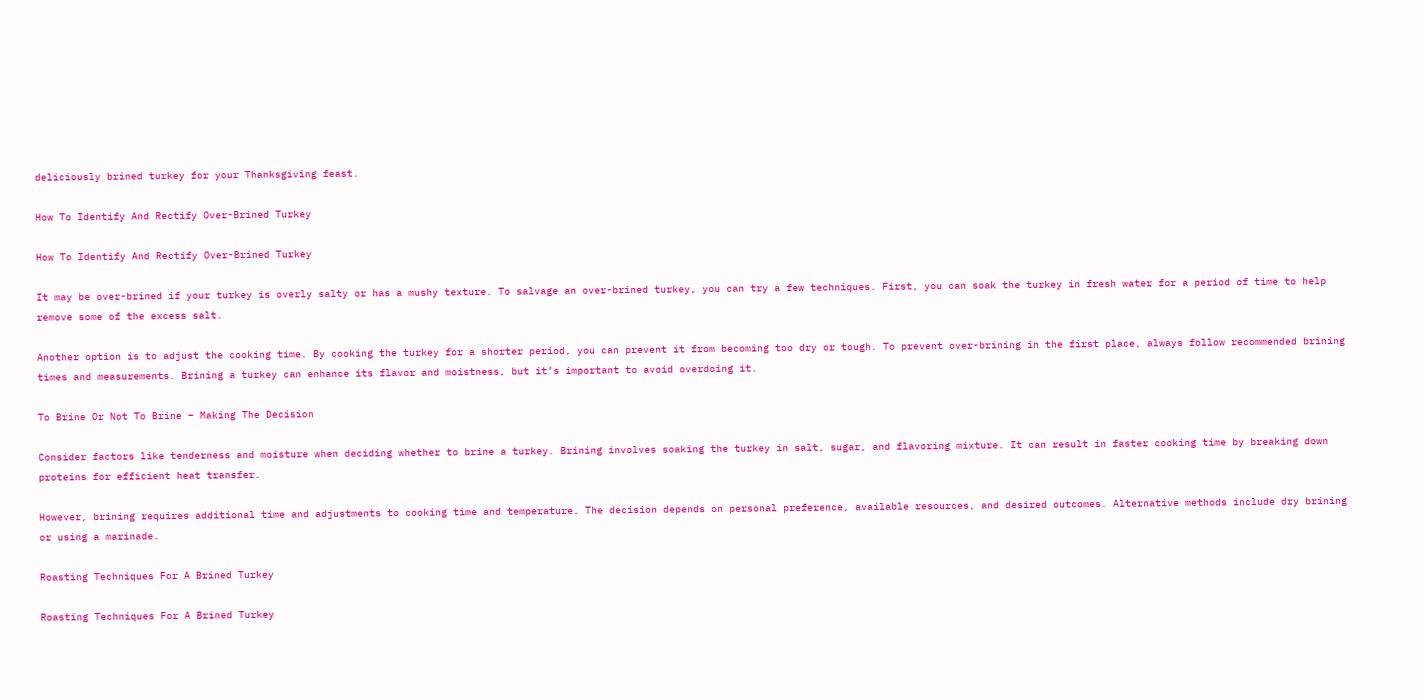deliciously brined turkey for your Thanksgiving feast.

How To Identify And Rectify Over-Brined Turkey

How To Identify And Rectify Over-Brined Turkey

It may be over-brined if your turkey is overly salty or has a mushy texture. To salvage an over-brined turkey, you can try a few techniques. First, you can soak the turkey in fresh water for a period of time to help remove some of the excess salt.

Another option is to adjust the cooking time. By cooking the turkey for a shorter period, you can prevent it from becoming too dry or tough. To prevent over-brining in the first place, always follow recommended brining times and measurements. Brining a turkey can enhance its flavor and moistness, but it’s important to avoid overdoing it.

To Brine Or Not To Brine – Making The Decision

Consider factors like tenderness and moisture when deciding whether to brine a turkey. Brining involves soaking the turkey in salt, sugar, and flavoring mixture. It can result in faster cooking time by breaking down proteins for efficient heat transfer.

However, brining requires additional time and adjustments to cooking time and temperature. The decision depends on personal preference, available resources, and desired outcomes. Alternative methods include dry brining or using a marinade.

Roasting Techniques For A Brined Turkey

Roasting Techniques For A Brined Turkey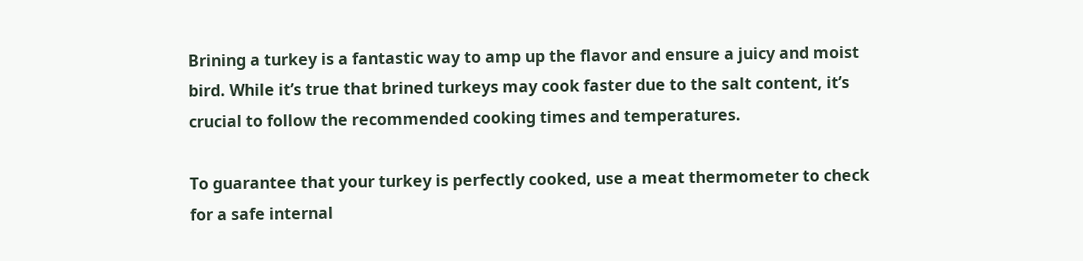Brining a turkey is a fantastic way to amp up the flavor and ensure a juicy and moist bird. While it’s true that brined turkeys may cook faster due to the salt content, it’s crucial to follow the recommended cooking times and temperatures.

To guarantee that your turkey is perfectly cooked, use a meat thermometer to check for a safe internal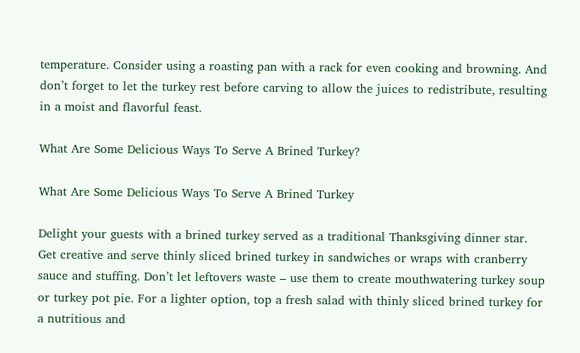temperature. Consider using a roasting pan with a rack for even cooking and browning. And don’t forget to let the turkey rest before carving to allow the juices to redistribute, resulting in a moist and flavorful feast.

What Are Some Delicious Ways To Serve A Brined Turkey?

What Are Some Delicious Ways To Serve A Brined Turkey

Delight your guests with a brined turkey served as a traditional Thanksgiving dinner star. Get creative and serve thinly sliced brined turkey in sandwiches or wraps with cranberry sauce and stuffing. Don’t let leftovers waste – use them to create mouthwatering turkey soup or turkey pot pie. For a lighter option, top a fresh salad with thinly sliced brined turkey for a nutritious and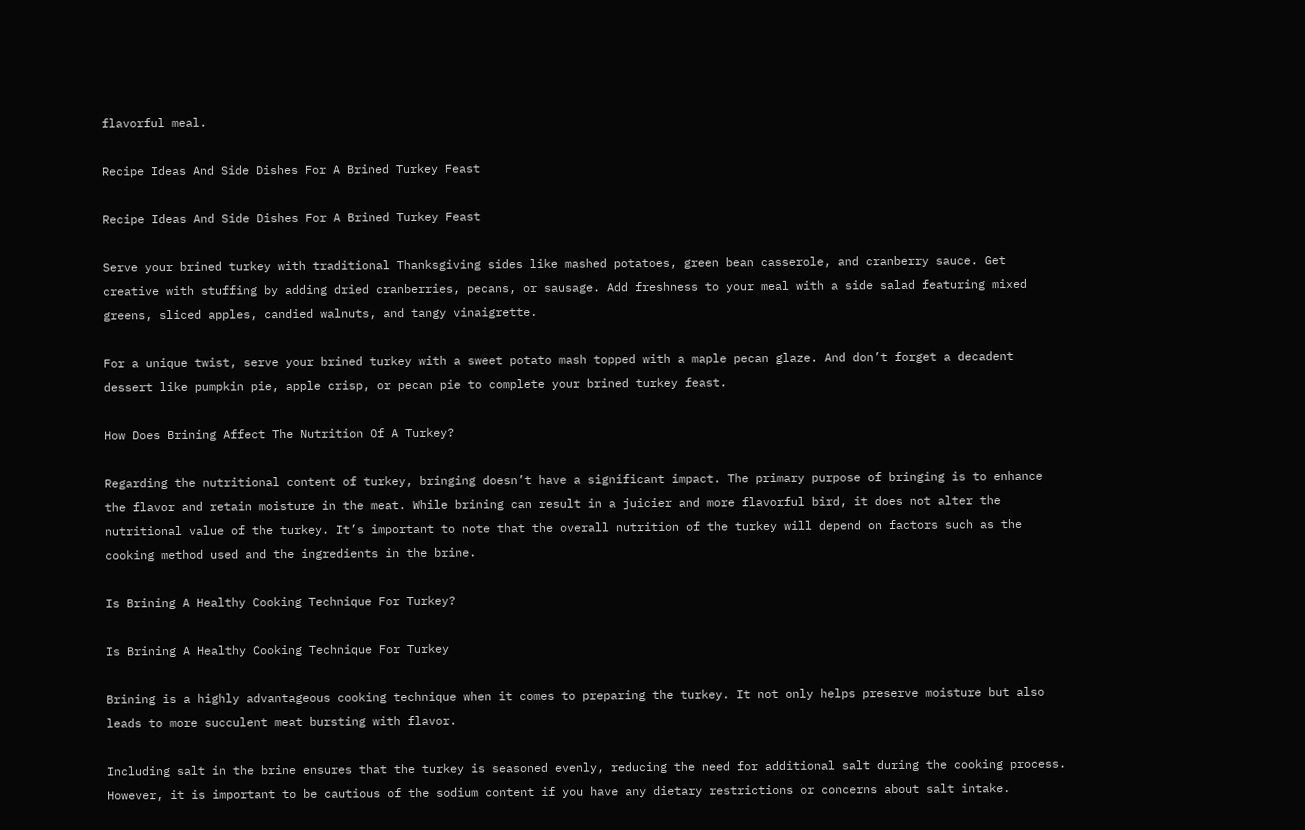flavorful meal.

Recipe Ideas And Side Dishes For A Brined Turkey Feast

Recipe Ideas And Side Dishes For A Brined Turkey Feast

Serve your brined turkey with traditional Thanksgiving sides like mashed potatoes, green bean casserole, and cranberry sauce. Get creative with stuffing by adding dried cranberries, pecans, or sausage. Add freshness to your meal with a side salad featuring mixed greens, sliced apples, candied walnuts, and tangy vinaigrette.

For a unique twist, serve your brined turkey with a sweet potato mash topped with a maple pecan glaze. And don’t forget a decadent dessert like pumpkin pie, apple crisp, or pecan pie to complete your brined turkey feast.

How Does Brining Affect The Nutrition Of A Turkey?

Regarding the nutritional content of turkey, bringing doesn’t have a significant impact. The primary purpose of bringing is to enhance the flavor and retain moisture in the meat. While brining can result in a juicier and more flavorful bird, it does not alter the nutritional value of the turkey. It’s important to note that the overall nutrition of the turkey will depend on factors such as the cooking method used and the ingredients in the brine.

Is Brining A Healthy Cooking Technique For Turkey?

Is Brining A Healthy Cooking Technique For Turkey

Brining is a highly advantageous cooking technique when it comes to preparing the turkey. It not only helps preserve moisture but also leads to more succulent meat bursting with flavor.

Including salt in the brine ensures that the turkey is seasoned evenly, reducing the need for additional salt during the cooking process. However, it is important to be cautious of the sodium content if you have any dietary restrictions or concerns about salt intake.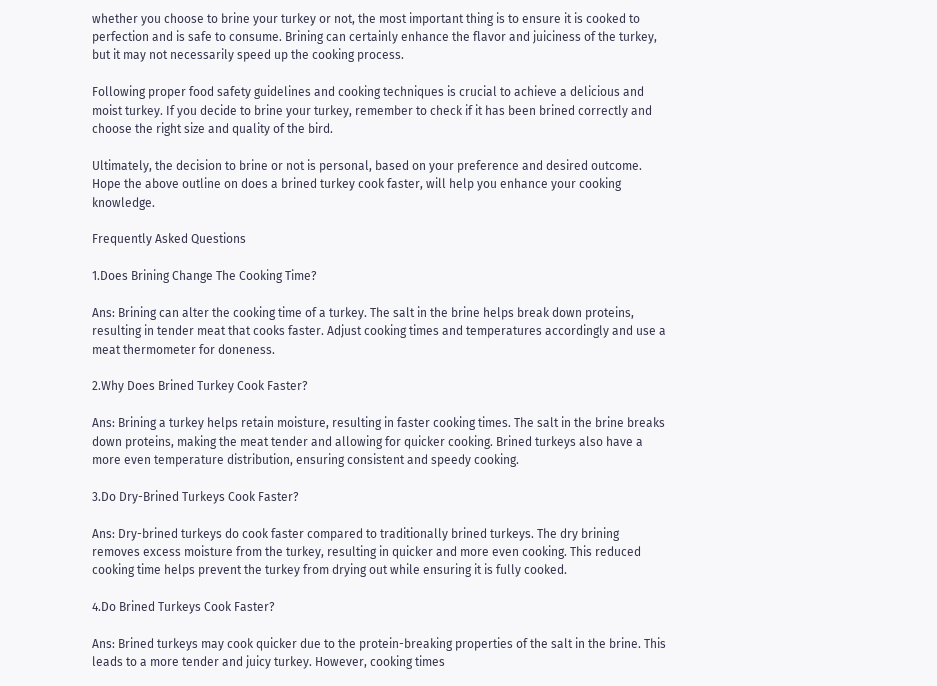whether you choose to brine your turkey or not, the most important thing is to ensure it is cooked to perfection and is safe to consume. Brining can certainly enhance the flavor and juiciness of the turkey, but it may not necessarily speed up the cooking process.

Following proper food safety guidelines and cooking techniques is crucial to achieve a delicious and moist turkey. If you decide to brine your turkey, remember to check if it has been brined correctly and choose the right size and quality of the bird.

Ultimately, the decision to brine or not is personal, based on your preference and desired outcome. Hope the above outline on does a brined turkey cook faster, will help you enhance your cooking knowledge.

Frequently Asked Questions

1.Does Brining Change The Cooking Time?

Ans: Brining can alter the cooking time of a turkey. The salt in the brine helps break down proteins, resulting in tender meat that cooks faster. Adjust cooking times and temperatures accordingly and use a meat thermometer for doneness.

2.Why Does Brined Turkey Cook Faster?

Ans: Brining a turkey helps retain moisture, resulting in faster cooking times. The salt in the brine breaks down proteins, making the meat tender and allowing for quicker cooking. Brined turkeys also have a more even temperature distribution, ensuring consistent and speedy cooking.

3.Do Dry-Brined Turkeys Cook Faster?

Ans: Dry-brined turkeys do cook faster compared to traditionally brined turkeys. The dry brining removes excess moisture from the turkey, resulting in quicker and more even cooking. This reduced cooking time helps prevent the turkey from drying out while ensuring it is fully cooked.

4.Do Brined Turkeys Cook Faster?

Ans: Brined turkeys may cook quicker due to the protein-breaking properties of the salt in the brine. This leads to a more tender and juicy turkey. However, cooking times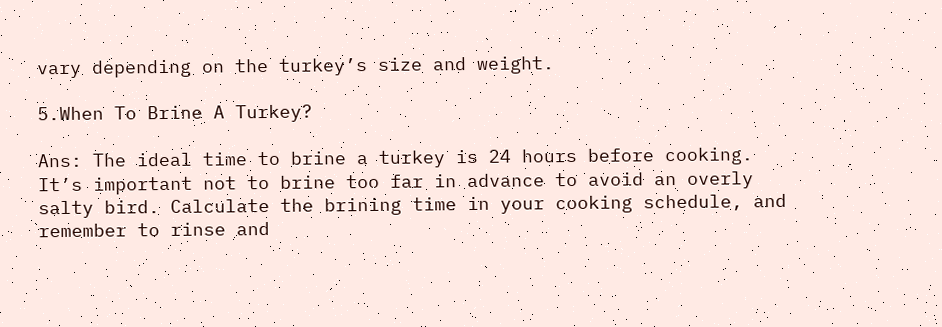vary depending on the turkey’s size and weight.

5.When To Brine A Turkey?

Ans: The ideal time to brine a turkey is 24 hours before cooking. It’s important not to brine too far in advance to avoid an overly salty bird. Calculate the brining time in your cooking schedule, and remember to rinse and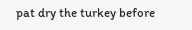pat dry the turkey before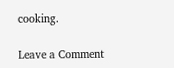cooking.

Leave a Comment